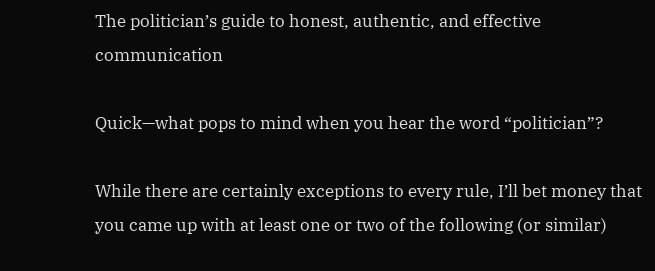The politician’s guide to honest, authentic, and effective communication

Quick—what pops to mind when you hear the word “politician”?

While there are certainly exceptions to every rule, I’ll bet money that you came up with at least one or two of the following (or similar)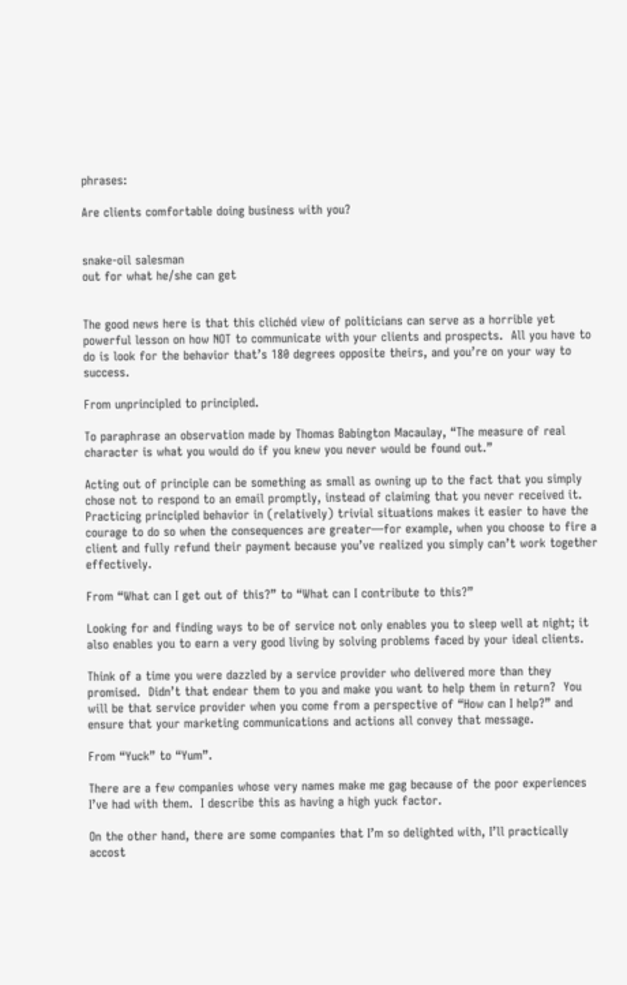phrases:

Are clients comfortable doing business with you?


snake-oil salesman
out for what he/she can get


The good news here is that this clichéd view of politicians can serve as a horrible yet powerful lesson on how NOT to communicate with your clients and prospects.  All you have to do is look for the behavior that’s 180 degrees opposite theirs, and you’re on your way to success.

From unprincipled to principled.

To paraphrase an observation made by Thomas Babington Macaulay, “The measure of real character is what you would do if you knew you never would be found out.”

Acting out of principle can be something as small as owning up to the fact that you simply chose not to respond to an email promptly, instead of claiming that you never received it.  Practicing principled behavior in (relatively) trivial situations makes it easier to have the courage to do so when the consequences are greater—for example, when you choose to fire a client and fully refund their payment because you’ve realized you simply can’t work together effectively.

From “What can I get out of this?” to “What can I contribute to this?”

Looking for and finding ways to be of service not only enables you to sleep well at night; it also enables you to earn a very good living by solving problems faced by your ideal clients.

Think of a time you were dazzled by a service provider who delivered more than they promised.  Didn’t that endear them to you and make you want to help them in return?  You will be that service provider when you come from a perspective of “How can I help?” and ensure that your marketing communications and actions all convey that message.

From “Yuck” to “Yum”.

There are a few companies whose very names make me gag because of the poor experiences I’ve had with them.  I describe this as having a high yuck factor.

On the other hand, there are some companies that I’m so delighted with, I’ll practically accost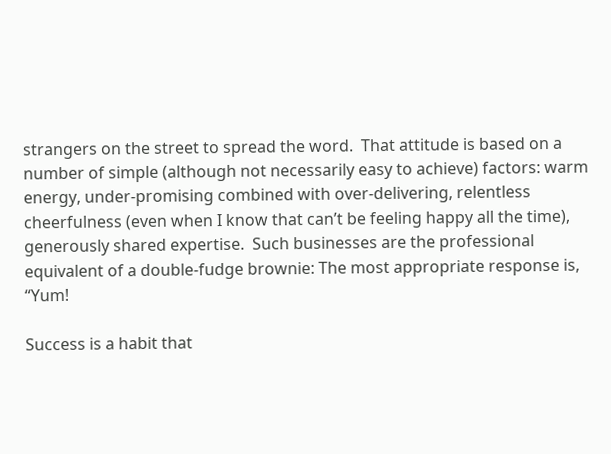strangers on the street to spread the word.  That attitude is based on a number of simple (although not necessarily easy to achieve) factors: warm energy, under-promising combined with over-delivering, relentless cheerfulness (even when I know that can’t be feeling happy all the time), generously shared expertise.  Such businesses are the professional equivalent of a double-fudge brownie: The most appropriate response is, “Yum!

Success is a habit that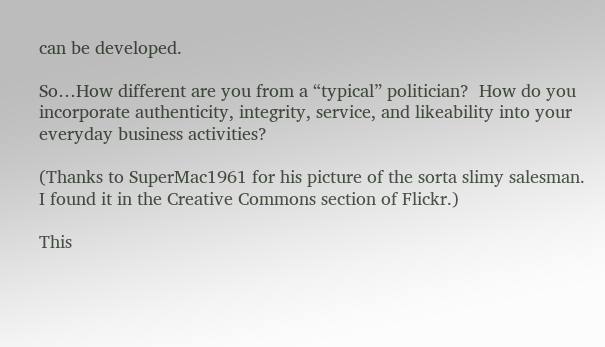can be developed.

So…How different are you from a “typical” politician?  How do you incorporate authenticity, integrity, service, and likeability into your everyday business activities?

(Thanks to SuperMac1961 for his picture of the sorta slimy salesman.  I found it in the Creative Commons section of Flickr.)

This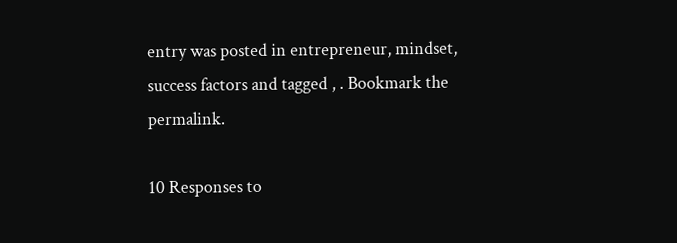entry was posted in entrepreneur, mindset, success factors and tagged , . Bookmark the permalink.

10 Responses to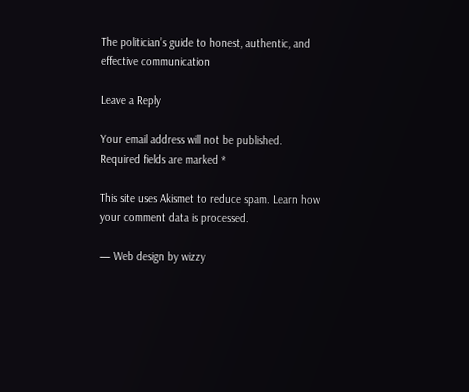The politician’s guide to honest, authentic, and effective communication

Leave a Reply

Your email address will not be published. Required fields are marked *

This site uses Akismet to reduce spam. Learn how your comment data is processed.

— Web design by wizzy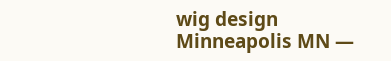wig design Minneapolis MN —